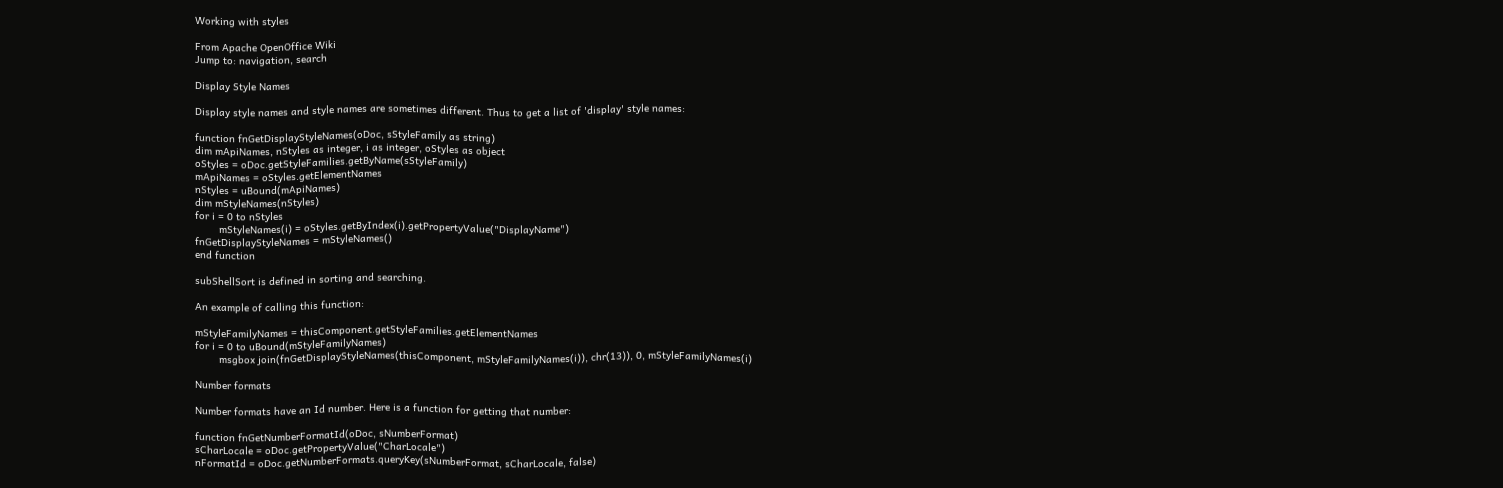Working with styles

From Apache OpenOffice Wiki
Jump to: navigation, search

Display Style Names

Display style names and style names are sometimes different. Thus to get a list of 'display' style names:

function fnGetDisplayStyleNames(oDoc, sStyleFamily as string)
dim mApiNames, nStyles as integer, i as integer, oStyles as object
oStyles = oDoc.getStyleFamilies.getByName(sStyleFamily)
mApiNames = oStyles.getElementNames
nStyles = uBound(mApiNames)
dim mStyleNames(nStyles)
for i = 0 to nStyles
        mStyleNames(i) = oStyles.getByIndex(i).getPropertyValue("DisplayName")
fnGetDisplayStyleNames = mStyleNames()
end function

subShellSort is defined in sorting and searching.

An example of calling this function:

mStyleFamilyNames = thisComponent.getStyleFamilies.getElementNames
for i = 0 to uBound(mStyleFamilyNames)
        msgbox join(fnGetDisplayStyleNames(thisComponent, mStyleFamilyNames(i)), chr(13)), 0, mStyleFamilyNames(i)

Number formats

Number formats have an Id number. Here is a function for getting that number:

function fnGetNumberFormatId(oDoc, sNumberFormat)
sCharLocale = oDoc.getPropertyValue("CharLocale")
nFormatId = oDoc.getNumberFormats.queryKey(sNumberFormat, sCharLocale, false)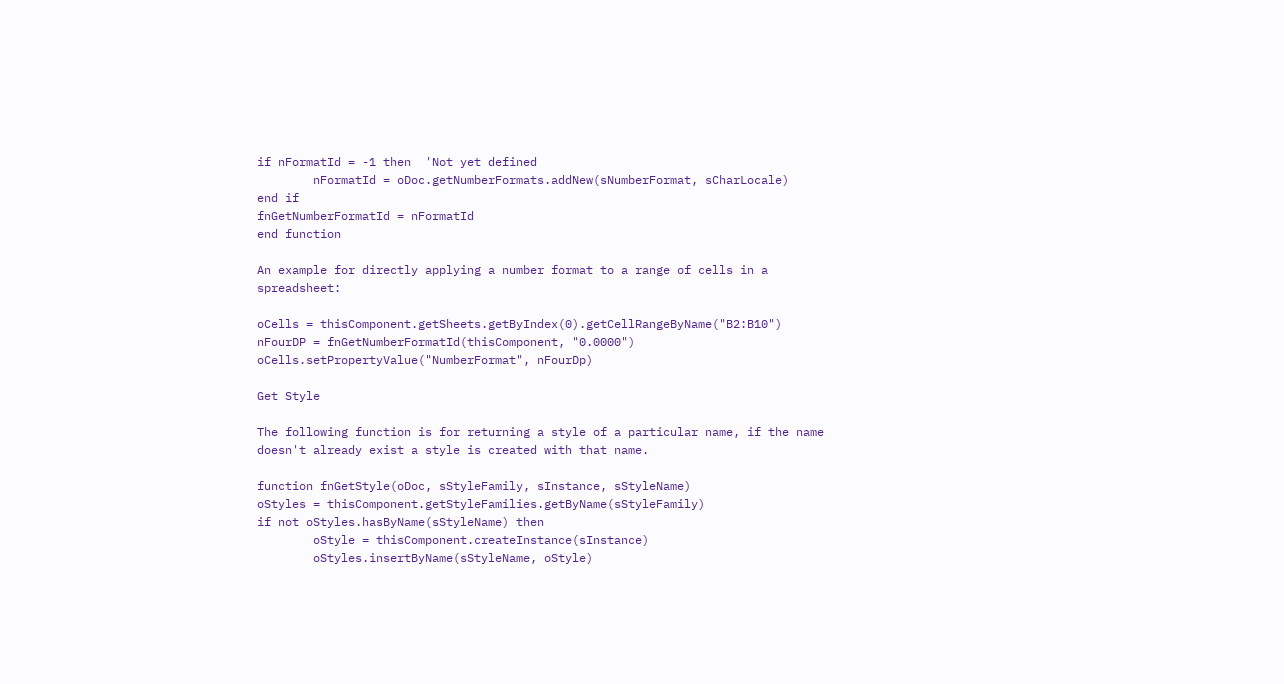if nFormatId = -1 then  'Not yet defined
        nFormatId = oDoc.getNumberFormats.addNew(sNumberFormat, sCharLocale)
end if
fnGetNumberFormatId = nFormatId
end function

An example for directly applying a number format to a range of cells in a spreadsheet:

oCells = thisComponent.getSheets.getByIndex(0).getCellRangeByName("B2:B10")
nFourDP = fnGetNumberFormatId(thisComponent, "0.0000")
oCells.setPropertyValue("NumberFormat", nFourDp)

Get Style

The following function is for returning a style of a particular name, if the name doesn't already exist a style is created with that name.

function fnGetStyle(oDoc, sStyleFamily, sInstance, sStyleName)
oStyles = thisComponent.getStyleFamilies.getByName(sStyleFamily)
if not oStyles.hasByName(sStyleName) then
        oStyle = thisComponent.createInstance(sInstance)
        oStyles.insertByName(sStyleName, oStyle)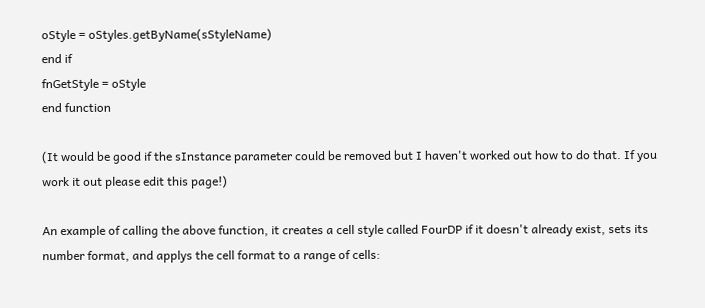oStyle = oStyles.getByName(sStyleName)
end if
fnGetStyle = oStyle
end function

(It would be good if the sInstance parameter could be removed but I haven't worked out how to do that. If you work it out please edit this page!)

An example of calling the above function, it creates a cell style called FourDP if it doesn't already exist, sets its number format, and applys the cell format to a range of cells: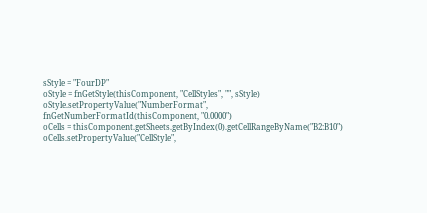sStyle = "FourDP"
oStyle = fnGetStyle(thisComponent, "CellStyles", "", sStyle)
oStyle.setPropertyValue("NumberFormat", fnGetNumberFormatId(thisComponent, "0.0000")
oCells = thisComponent.getSheets.getByIndex(0).getCellRangeByName("B2:B10")
oCells.setPropertyValue("CellStyle",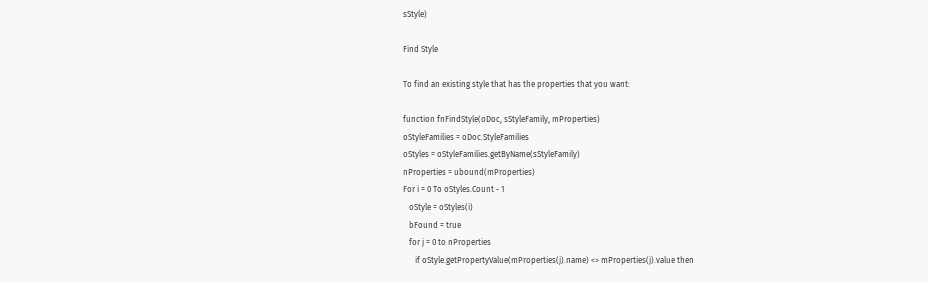sStyle)

Find Style

To find an existing style that has the properties that you want:

function fnFindStyle(oDoc, sStyleFamily, mProperties)
oStyleFamilies = oDoc.StyleFamilies
oStyles = oStyleFamilies.getByName(sStyleFamily)
nProperties = ubound(mProperties)
For i = 0 To oStyles.Count - 1
   oStyle = oStyles(i)
   bFound = true
   for j = 0 to nProperties
      if oStyle.getPropertyValue(mProperties(j).name) <> mProperties(j).value then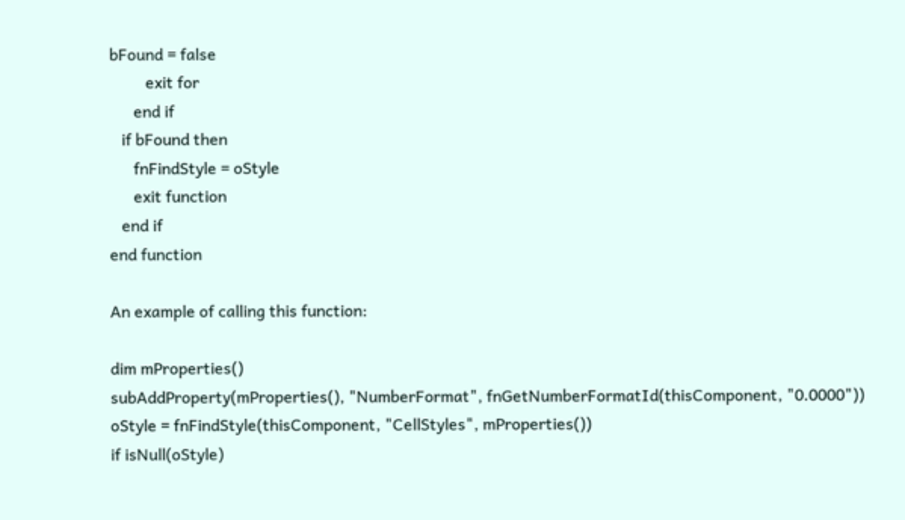bFound = false
         exit for
      end if
   if bFound then
      fnFindStyle = oStyle
      exit function
   end if
end function

An example of calling this function:

dim mProperties()
subAddProperty(mProperties(), "NumberFormat", fnGetNumberFormatId(thisComponent, "0.0000"))
oStyle = fnFindStyle(thisComponent, "CellStyles", mProperties())
if isNull(oStyle)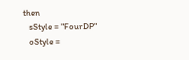then
   sStyle = "FourDP"
   oStyle =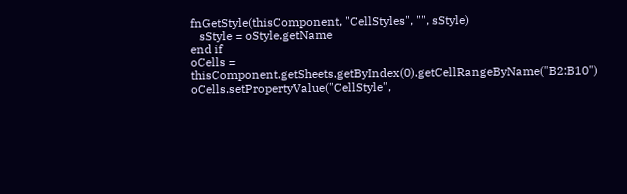fnGetStyle(thisComponent, "CellStyles", "", sStyle)
   sStyle = oStyle.getName
end if
oCells = thisComponent.getSheets.getByIndex(0).getCellRangeByName("B2:B10")
oCells.setPropertyValue("CellStyle",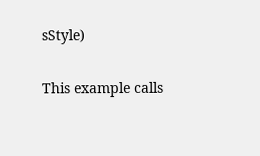sStyle)

This example calls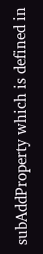subAddProperty which is defined in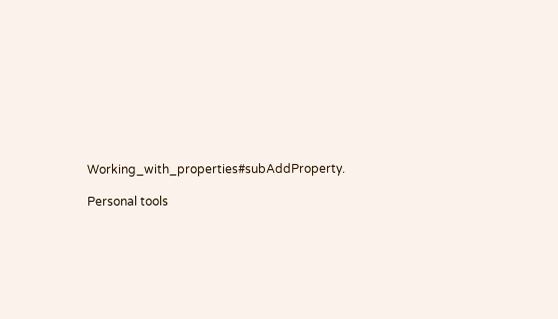Working_with_properties#subAddProperty.

Personal tools